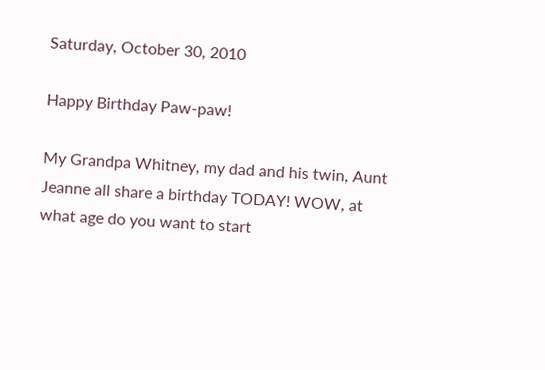Saturday, October 30, 2010

Happy Birthday Paw-paw!

My Grandpa Whitney, my dad and his twin, Aunt Jeanne all share a birthday TODAY! WOW, at what age do you want to start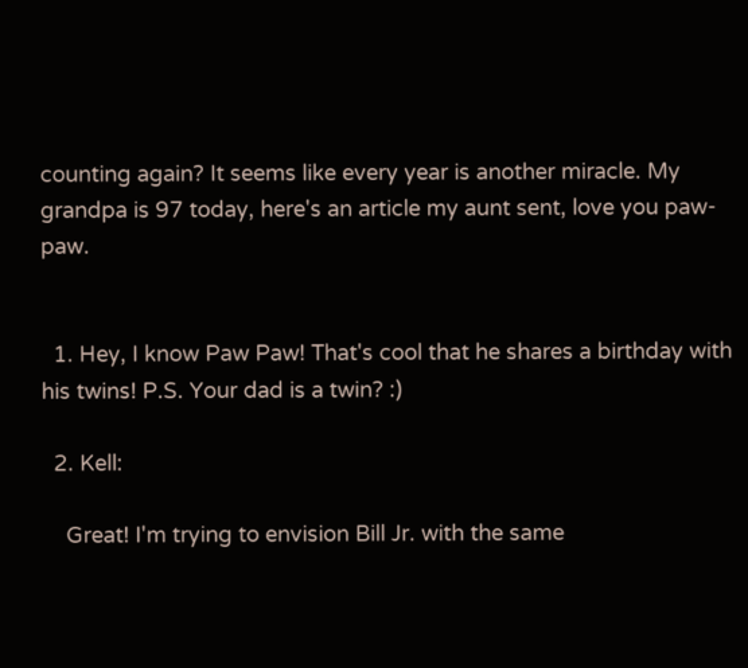counting again? It seems like every year is another miracle. My grandpa is 97 today, here's an article my aunt sent, love you paw-paw.


  1. Hey, I know Paw Paw! That's cool that he shares a birthday with his twins! P.S. Your dad is a twin? :)

  2. Kell:

    Great! I'm trying to envision Bill Jr. with the same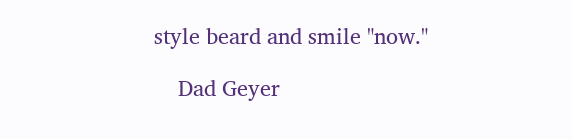style beard and smile "now."

    Dad Geyer